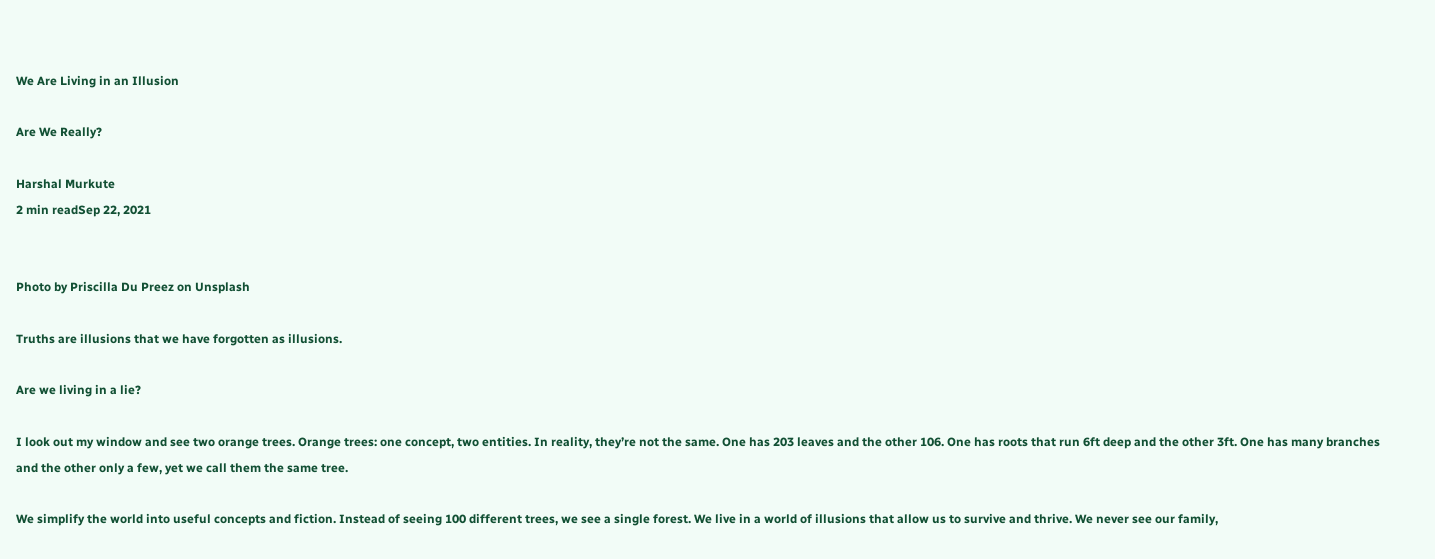We Are Living in an Illusion

Are We Really?

Harshal Murkute
2 min readSep 22, 2021


Photo by Priscilla Du Preez on Unsplash

Truths are illusions that we have forgotten as illusions.

Are we living in a lie?

I look out my window and see two orange trees. Orange trees: one concept, two entities. In reality, they’re not the same. One has 203 leaves and the other 106. One has roots that run 6ft deep and the other 3ft. One has many branches and the other only a few, yet we call them the same tree.

We simplify the world into useful concepts and fiction. Instead of seeing 100 different trees, we see a single forest. We live in a world of illusions that allow us to survive and thrive. We never see our family,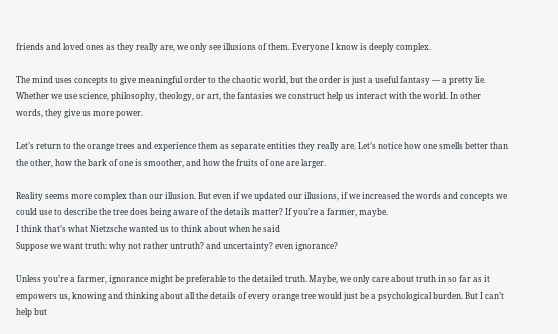friends and loved ones as they really are, we only see illusions of them. Everyone I know is deeply complex.

The mind uses concepts to give meaningful order to the chaotic world, but the order is just a useful fantasy — a pretty lie. Whether we use science, philosophy, theology, or art, the fantasies we construct help us interact with the world. In other words, they give us more power.

Let’s return to the orange trees and experience them as separate entities they really are. Let’s notice how one smells better than the other, how the bark of one is smoother, and how the fruits of one are larger.

Reality seems more complex than our illusion. But even if we updated our illusions, if we increased the words and concepts we could use to describe the tree does being aware of the details matter? If you’re a farmer, maybe.
I think that’s what Nietzsche wanted us to think about when he said
Suppose we want truth: why not rather untruth? and uncertainty? even ignorance?

Unless you’re a farmer, ignorance might be preferable to the detailed truth. Maybe, we only care about truth in so far as it empowers us, knowing and thinking about all the details of every orange tree would just be a psychological burden. But I can’t help but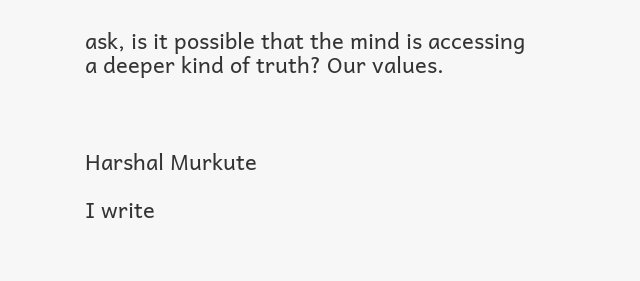ask, is it possible that the mind is accessing a deeper kind of truth? Our values.



Harshal Murkute

I write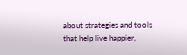about strategies and tools that help live happier,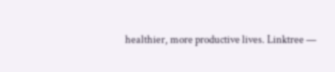healthier, more productive lives. Linktree —